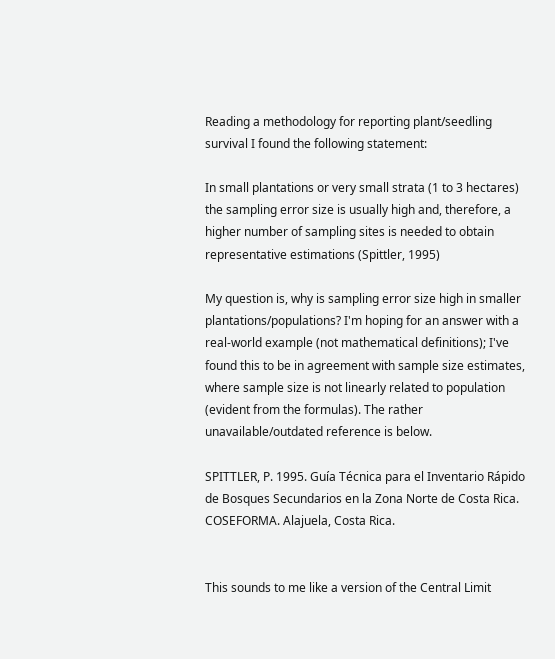Reading a methodology for reporting plant/seedling survival I found the following statement:

In small plantations or very small strata (1 to 3 hectares) the sampling error size is usually high and, therefore, a higher number of sampling sites is needed to obtain representative estimations (Spittler, 1995)

My question is, why is sampling error size high in smaller plantations/populations? I'm hoping for an answer with a real-world example (not mathematical definitions); I've found this to be in agreement with sample size estimates, where sample size is not linearly related to population (evident from the formulas). The rather unavailable/outdated reference is below.

SPITTLER, P. 1995. Guía Técnica para el Inventario Rápido de Bosques Secundarios en la Zona Norte de Costa Rica. COSEFORMA. Alajuela, Costa Rica.


This sounds to me like a version of the Central Limit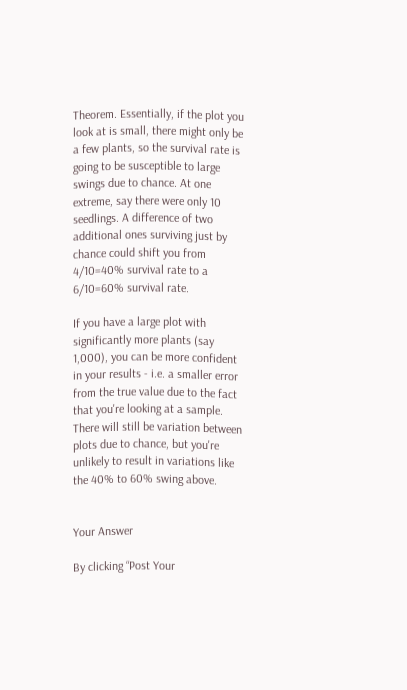Theorem. Essentially, if the plot you look at is small, there might only be a few plants, so the survival rate is going to be susceptible to large swings due to chance. At one extreme, say there were only 10 seedlings. A difference of two additional ones surviving just by chance could shift you from 4/10=40% survival rate to a 6/10=60% survival rate.

If you have a large plot with significantly more plants (say 1,000), you can be more confident in your results - i.e. a smaller error from the true value due to the fact that you're looking at a sample. There will still be variation between plots due to chance, but you're unlikely to result in variations like the 40% to 60% swing above.


Your Answer

By clicking “Post Your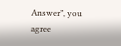Answer”, you agree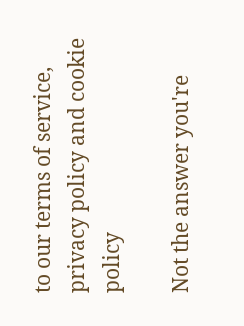to our terms of service, privacy policy and cookie policy

Not the answer you're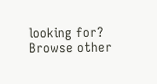looking for? Browse other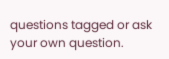questions tagged or ask your own question.